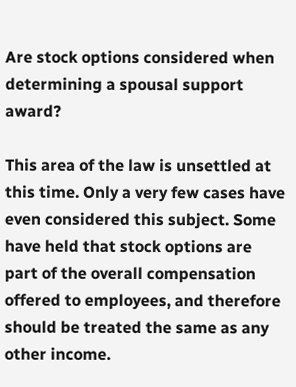Are stock options considered when determining a spousal support award?

This area of the law is unsettled at this time. Only a very few cases have even considered this subject. Some have held that stock options are part of the overall compensation offered to employees, and therefore should be treated the same as any other income.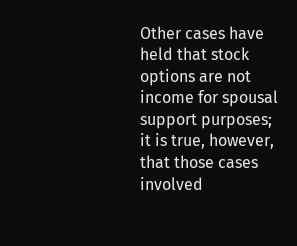Other cases have held that stock options are not income for spousal support purposes; it is true, however, that those cases involved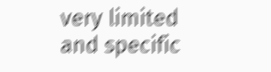very limited and specific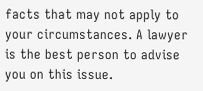facts that may not apply to your circumstances. A lawyer is the best person to advise you on this issue.